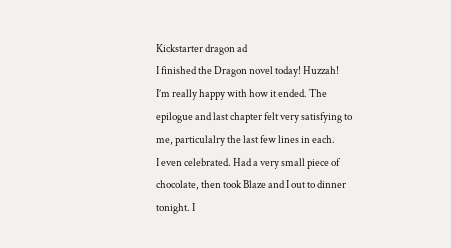Kickstarter dragon ad
I finished the Dragon novel today! Huzzah!
I’m really happy with how it ended. The epilogue and last chapter felt very satisfying to me, particulalry the last few lines in each.
I even celebrated. Had a very small piece of chocolate, then took Blaze and I out to dinner tonight. I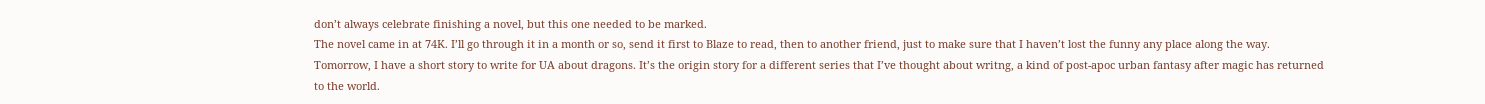don’t always celebrate finishing a novel, but this one needed to be marked.
The novel came in at 74K. I’ll go through it in a month or so, send it first to Blaze to read, then to another friend, just to make sure that I haven’t lost the funny any place along the way.
Tomorrow, I have a short story to write for UA about dragons. It’s the origin story for a different series that I’ve thought about writng, a kind of post-apoc urban fantasy after magic has returned to the world.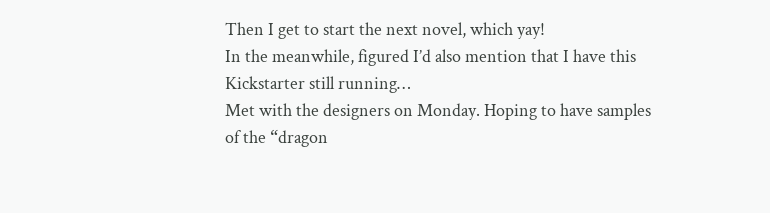Then I get to start the next novel, which yay!
In the meanwhile, figured I’d also mention that I have this Kickstarter still running…
Met with the designers on Monday. Hoping to have samples of the “dragon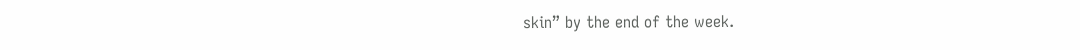skin” by the end of the week.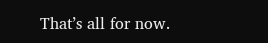That’s all for now.